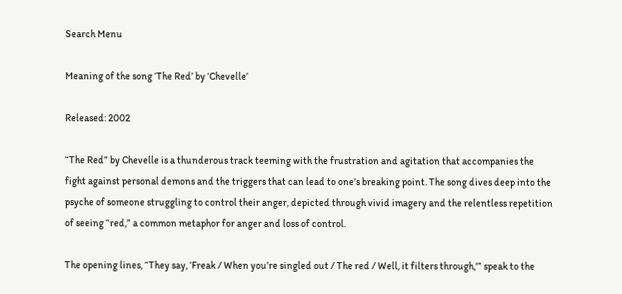Search Menu

Meaning of the song ‘The Red’ by ‘Chevelle’

Released: 2002

“The Red” by Chevelle is a thunderous track teeming with the frustration and agitation that accompanies the fight against personal demons and the triggers that can lead to one’s breaking point. The song dives deep into the psyche of someone struggling to control their anger, depicted through vivid imagery and the relentless repetition of seeing “red,” a common metaphor for anger and loss of control.

The opening lines, “They say, ‘Freak / When you’re singled out / The red / Well, it filters through,'” speak to the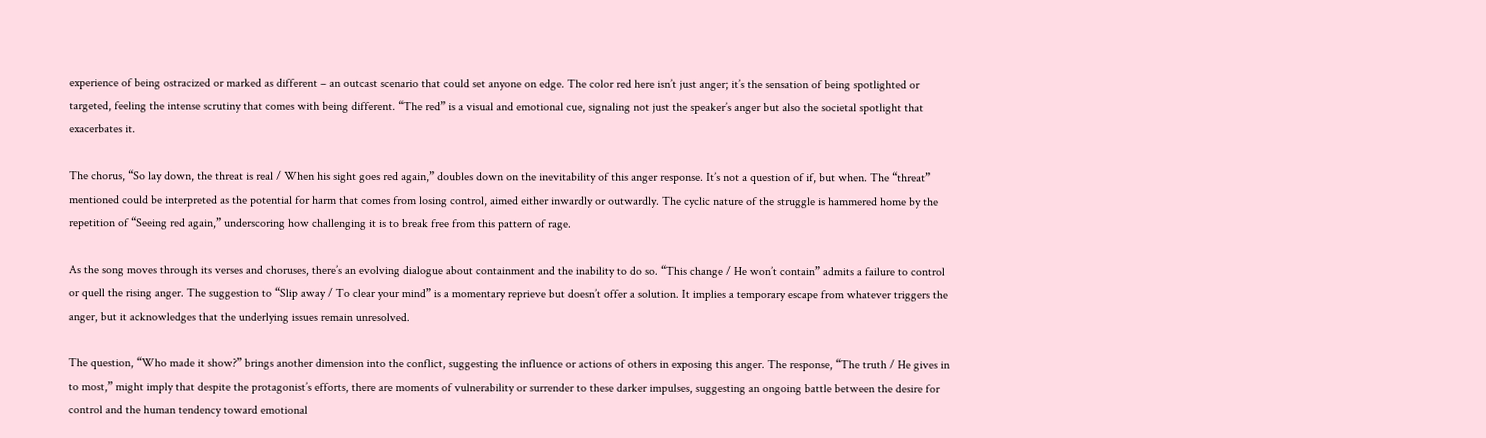experience of being ostracized or marked as different – an outcast scenario that could set anyone on edge. The color red here isn’t just anger; it’s the sensation of being spotlighted or targeted, feeling the intense scrutiny that comes with being different. “The red” is a visual and emotional cue, signaling not just the speaker’s anger but also the societal spotlight that exacerbates it.

The chorus, “So lay down, the threat is real / When his sight goes red again,” doubles down on the inevitability of this anger response. It’s not a question of if, but when. The “threat” mentioned could be interpreted as the potential for harm that comes from losing control, aimed either inwardly or outwardly. The cyclic nature of the struggle is hammered home by the repetition of “Seeing red again,” underscoring how challenging it is to break free from this pattern of rage.

As the song moves through its verses and choruses, there’s an evolving dialogue about containment and the inability to do so. “This change / He won’t contain” admits a failure to control or quell the rising anger. The suggestion to “Slip away / To clear your mind” is a momentary reprieve but doesn’t offer a solution. It implies a temporary escape from whatever triggers the anger, but it acknowledges that the underlying issues remain unresolved.

The question, “Who made it show?” brings another dimension into the conflict, suggesting the influence or actions of others in exposing this anger. The response, “The truth / He gives in to most,” might imply that despite the protagonist’s efforts, there are moments of vulnerability or surrender to these darker impulses, suggesting an ongoing battle between the desire for control and the human tendency toward emotional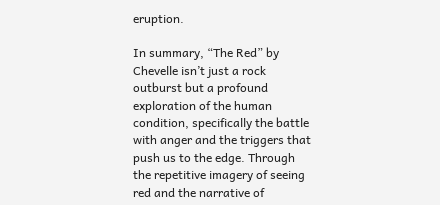eruption.

In summary, “The Red” by Chevelle isn’t just a rock outburst but a profound exploration of the human condition, specifically the battle with anger and the triggers that push us to the edge. Through the repetitive imagery of seeing red and the narrative of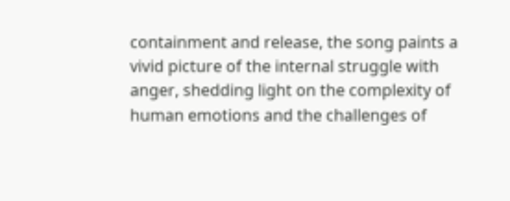containment and release, the song paints a vivid picture of the internal struggle with anger, shedding light on the complexity of human emotions and the challenges of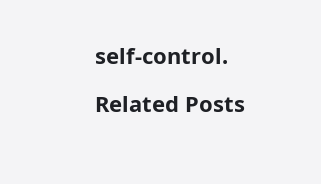self-control.

Related Posts